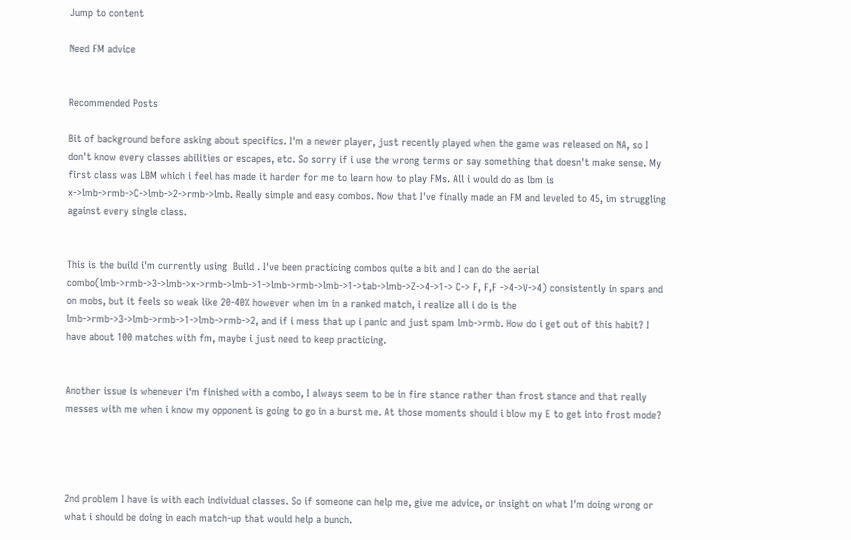Jump to content

Need FM advice


Recommended Posts

Bit of background before asking about specifics. I'm a newer player, just recently played when the game was released on NA, so I don't know every classes abilities or escapes, etc. So sorry if i use the wrong terms or say something that doesn't make sense. My first class was LBM which i feel has made it harder for me to learn how to play FMs. All i would do as lbm is x->lmb->rmb->C->lmb->2->rmb->lmb. Really simple and easy combos. Now that I've finally made an FM and leveled to 45, im struggling against every single class.


This is the build i'm currently using  Build . I've been practicing combos quite a bit and I can do the aerial combo(lmb->rmb->3->lmb->x->rmb->lmb->1->lmb->rmb->lmb->1->tab->lmb->Z->4->1-> C-> F, F,F ->4->V->4) consistently in spars and on mobs, but it feels so weak like 20-40% however when im in a ranked match, i realize all i do is the lmb->rmb->3->lmb->rmb->1->lmb->rmb->2, and if i mess that up i panic and just spam lmb->rmb. How do i get out of this habit? I have about 100 matches with fm, maybe i just need to keep practicing.


Another issue is whenever i'm finished with a combo, I always seem to be in fire stance rather than frost stance and that really messes with me when i know my opponent is going to go in a burst me. At those moments should i blow my E to get into frost mode?




2nd problem I have is with each individual classes. So if someone can help me, give me advice, or insight on what I'm doing wrong or what i should be doing in each match-up that would help a bunch.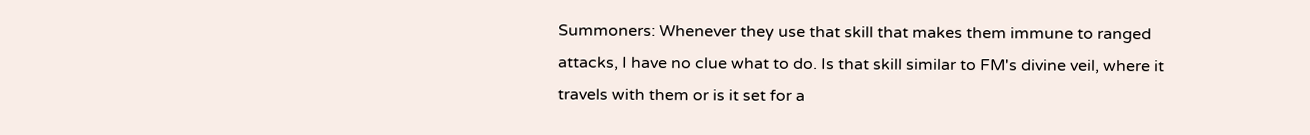Summoners: Whenever they use that skill that makes them immune to ranged attacks, I have no clue what to do. Is that skill similar to FM's divine veil, where it travels with them or is it set for a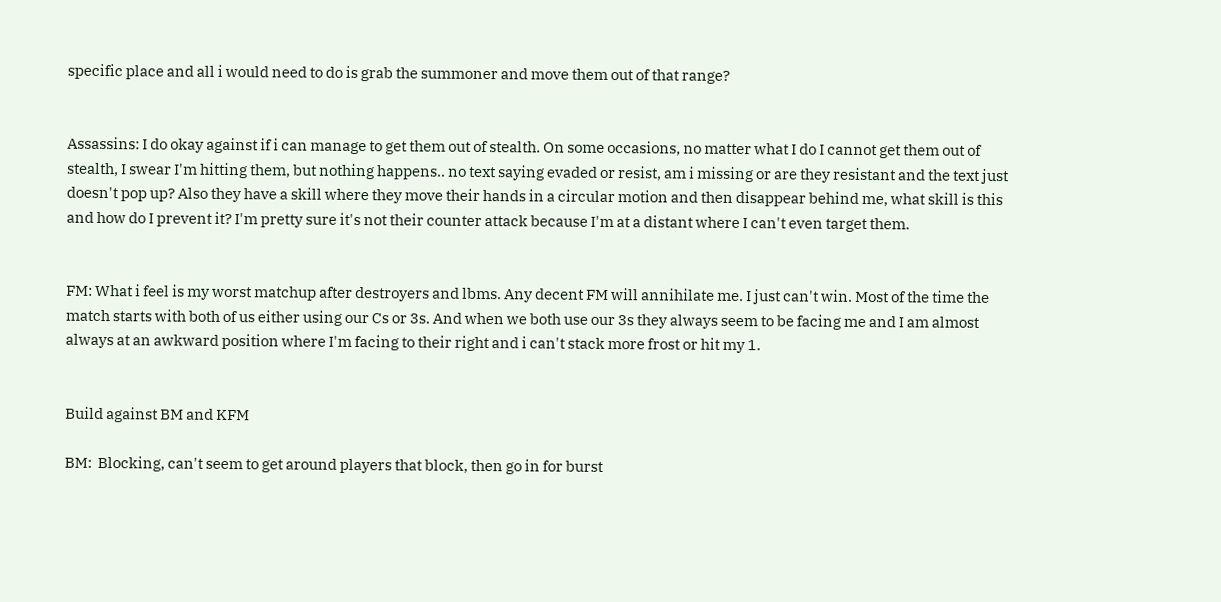specific place and all i would need to do is grab the summoner and move them out of that range?


Assassins: I do okay against if i can manage to get them out of stealth. On some occasions, no matter what I do I cannot get them out of stealth, I swear I'm hitting them, but nothing happens.. no text saying evaded or resist, am i missing or are they resistant and the text just doesn't pop up? Also they have a skill where they move their hands in a circular motion and then disappear behind me, what skill is this and how do I prevent it? I'm pretty sure it's not their counter attack because I'm at a distant where I can't even target them.


FM: What i feel is my worst matchup after destroyers and lbms. Any decent FM will annihilate me. I just can't win. Most of the time the match starts with both of us either using our Cs or 3s. And when we both use our 3s they always seem to be facing me and I am almost always at an awkward position where I'm facing to their right and i can't stack more frost or hit my 1.


Build against BM and KFM

BM:  Blocking, can't seem to get around players that block, then go in for burst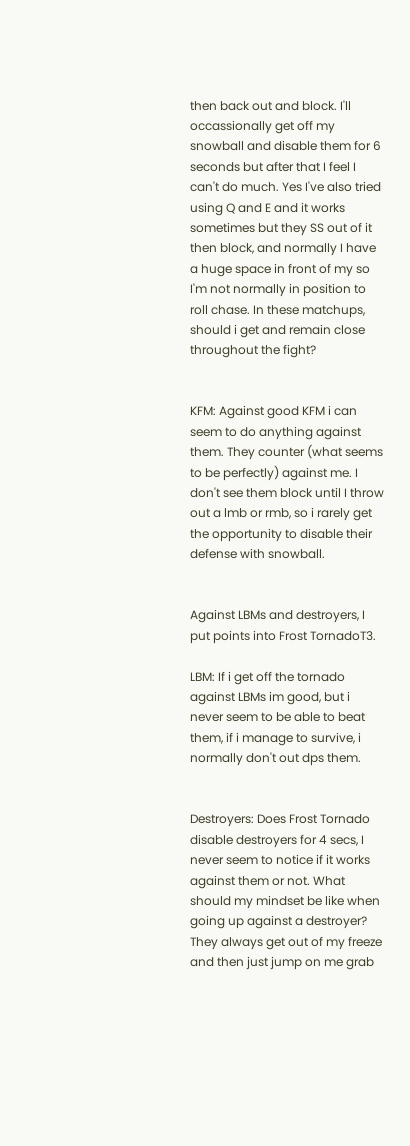then back out and block. I'll occassionally get off my snowball and disable them for 6 seconds but after that I feel I can't do much. Yes I've also tried using Q and E and it works sometimes but they SS out of it then block, and normally I have a huge space in front of my so I'm not normally in position to roll chase. In these matchups, should i get and remain close throughout the fight?


KFM: Against good KFM i can seem to do anything against them. They counter (what seems to be perfectly) against me. I don't see them block until I throw out a lmb or rmb, so i rarely get the opportunity to disable their defense with snowball.


Against LBMs and destroyers, I put points into Frost TornadoT3.

LBM: If i get off the tornado against LBMs im good, but i never seem to be able to beat them, if i manage to survive, i normally don't out dps them.


Destroyers: Does Frost Tornado disable destroyers for 4 secs, I never seem to notice if it works against them or not. What should my mindset be like when going up against a destroyer? They always get out of my freeze and then just jump on me grab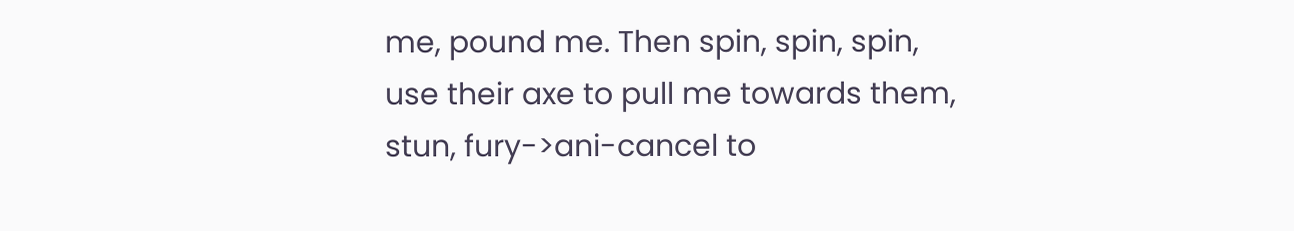me, pound me. Then spin, spin, spin, use their axe to pull me towards them, stun, fury->ani-cancel to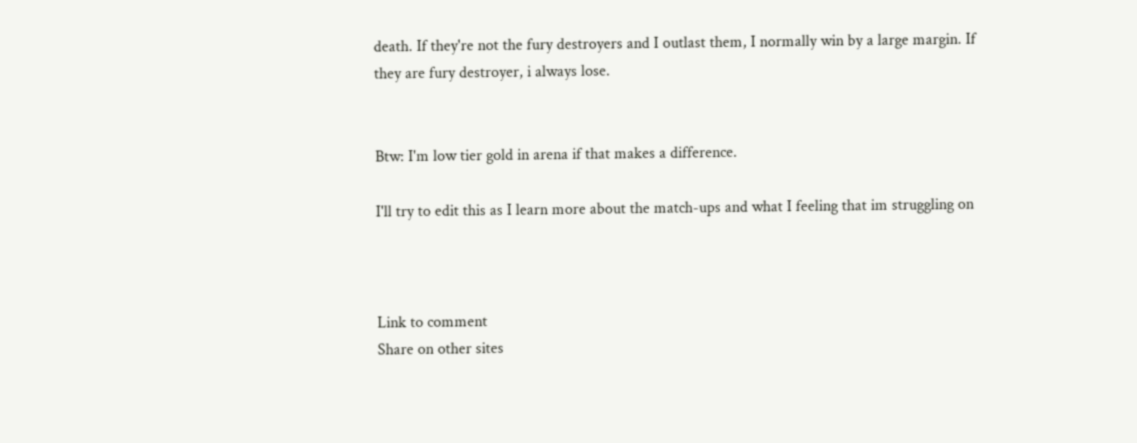death. If they're not the fury destroyers and I outlast them, I normally win by a large margin. If they are fury destroyer, i always lose.


Btw: I'm low tier gold in arena if that makes a difference.

I'll try to edit this as I learn more about the match-ups and what I feeling that im struggling on



Link to comment
Share on other sites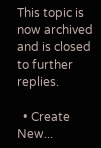This topic is now archived and is closed to further replies.

  • Create New...